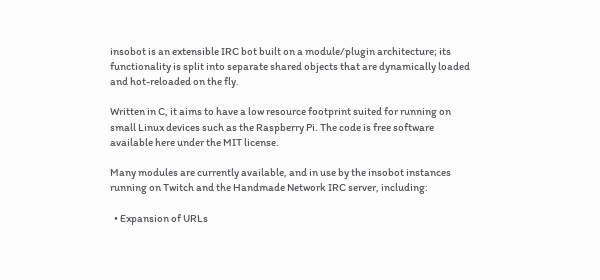insobot is an extensible IRC bot built on a module/plugin architecture; its functionality is split into separate shared objects that are dynamically loaded and hot-reloaded on the fly.

Written in C, it aims to have a low resource footprint suited for running on small Linux devices such as the Raspberry Pi. The code is free software available here under the MIT license.

Many modules are currently available, and in use by the insobot instances running on Twitch and the Handmade Network IRC server, including:

  • Expansion of URLs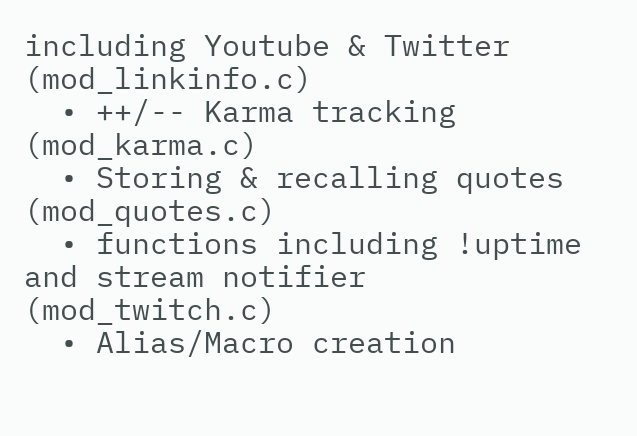including Youtube & Twitter (mod_linkinfo.c)
  • ++/-- Karma tracking (mod_karma.c)
  • Storing & recalling quotes (mod_quotes.c)
  • functions including !uptime and stream notifier (mod_twitch.c)
  • Alias/Macro creation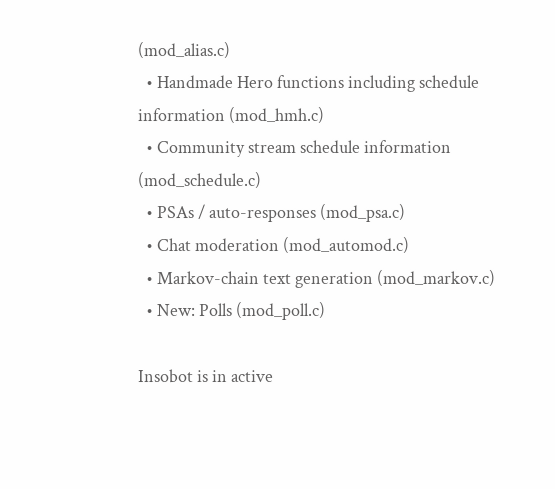(mod_alias.c)
  • Handmade Hero functions including schedule information (mod_hmh.c)
  • Community stream schedule information (mod_schedule.c)
  • PSAs / auto-responses (mod_psa.c)
  • Chat moderation (mod_automod.c)
  • Markov-chain text generation (mod_markov.c)
  • New: Polls (mod_poll.c)

Insobot is in active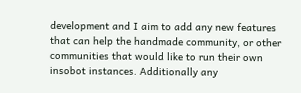development and I aim to add any new features that can help the handmade community, or other communities that would like to run their own insobot instances. Additionally any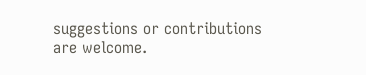suggestions or contributions are welcome.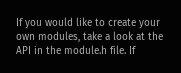If you would like to create your own modules, take a look at the API in the module.h file. If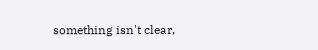something isn't clear,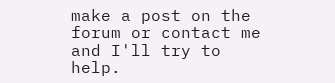make a post on the forum or contact me and I'll try to help.